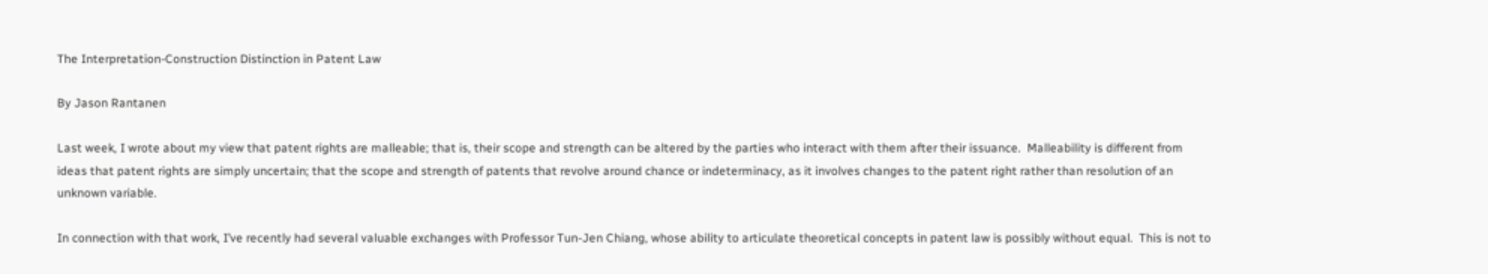The Interpretation-Construction Distinction in Patent Law

By Jason Rantanen

Last week, I wrote about my view that patent rights are malleable; that is, their scope and strength can be altered by the parties who interact with them after their issuance.  Malleability is different from ideas that patent rights are simply uncertain; that the scope and strength of patents that revolve around chance or indeterminacy, as it involves changes to the patent right rather than resolution of an unknown variable.

In connection with that work, I’ve recently had several valuable exchanges with Professor Tun-Jen Chiang, whose ability to articulate theoretical concepts in patent law is possibly without equal.  This is not to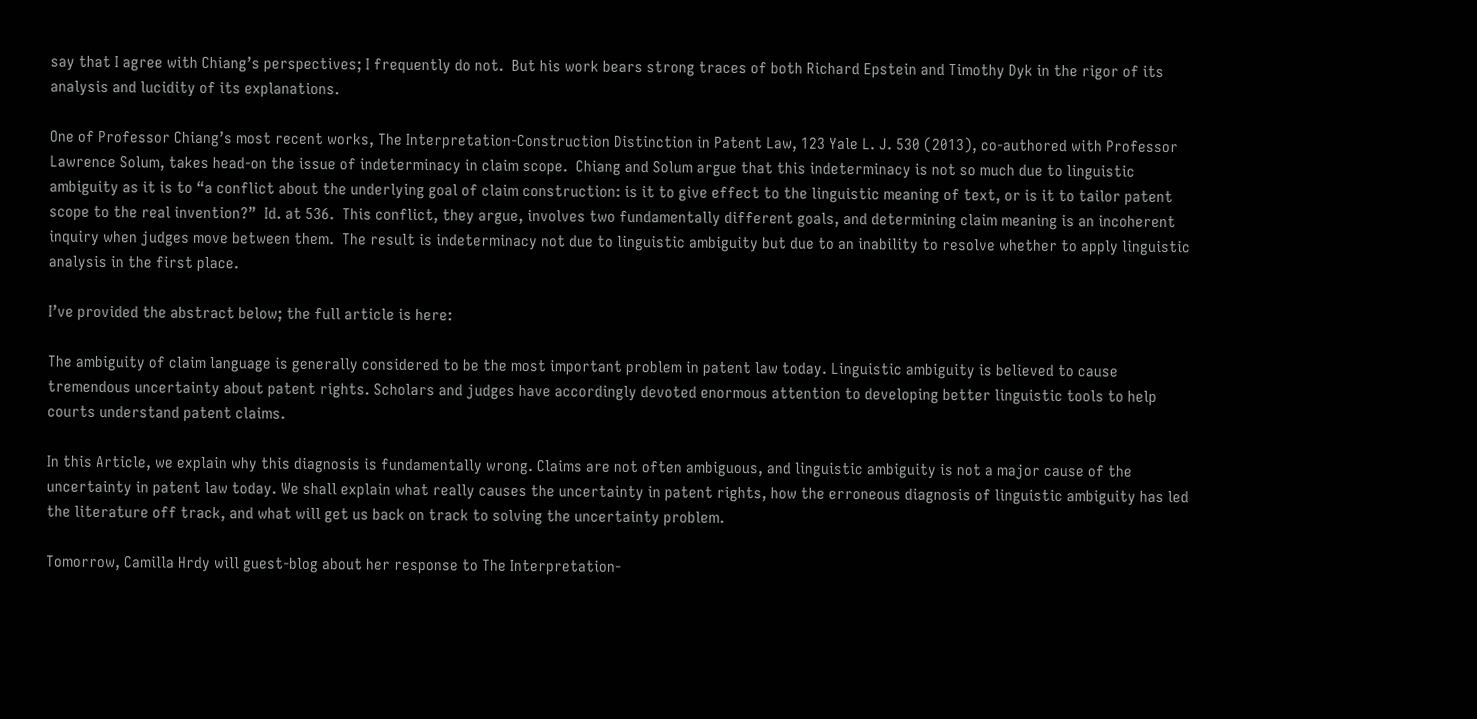say that I agree with Chiang’s perspectives; I frequently do not.  But his work bears strong traces of both Richard Epstein and Timothy Dyk in the rigor of its analysis and lucidity of its explanations.

One of Professor Chiang’s most recent works, The Interpretation-Construction Distinction in Patent Law, 123 Yale L. J. 530 (2013), co-authored with Professor Lawrence Solum, takes head-on the issue of indeterminacy in claim scope.  Chiang and Solum argue that this indeterminacy is not so much due to linguistic ambiguity as it is to “a conflict about the underlying goal of claim construction: is it to give effect to the linguistic meaning of text, or is it to tailor patent scope to the real invention?”  Id. at 536.  This conflict, they argue, involves two fundamentally different goals, and determining claim meaning is an incoherent inquiry when judges move between them.  The result is indeterminacy not due to linguistic ambiguity but due to an inability to resolve whether to apply linguistic analysis in the first place.

I’ve provided the abstract below; the full article is here:

The ambiguity of claim language is generally considered to be the most important problem in patent law today. Linguistic ambiguity is believed to cause tremendous uncertainty about patent rights. Scholars and judges have accordingly devoted enormous attention to developing better linguistic tools to help courts understand patent claims.

In this Article, we explain why this diagnosis is fundamentally wrong. Claims are not often ambiguous, and linguistic ambiguity is not a major cause of the uncertainty in patent law today. We shall explain what really causes the uncertainty in patent rights, how the erroneous diagnosis of linguistic ambiguity has led the literature off track, and what will get us back on track to solving the uncertainty problem.

Tomorrow, Camilla Hrdy will guest-blog about her response to The Interpretation-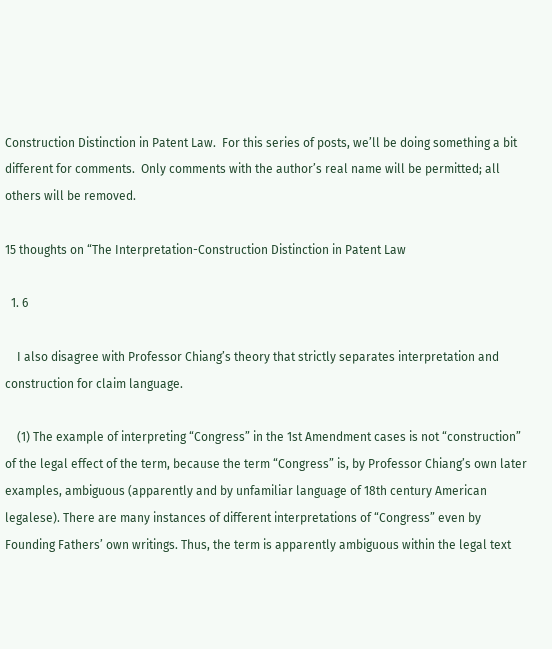Construction Distinction in Patent Law.  For this series of posts, we’ll be doing something a bit different for comments.  Only comments with the author’s real name will be permitted; all others will be removed.

15 thoughts on “The Interpretation-Construction Distinction in Patent Law

  1. 6

    I also disagree with Professor Chiang’s theory that strictly separates interpretation and construction for claim language.

    (1) The example of interpreting “Congress” in the 1st Amendment cases is not “construction” of the legal effect of the term, because the term “Congress” is, by Professor Chiang’s own later examples, ambiguous (apparently and by unfamiliar language of 18th century American legalese). There are many instances of different interpretations of “Congress” even by Founding Fathers’ own writings. Thus, the term is apparently ambiguous within the legal text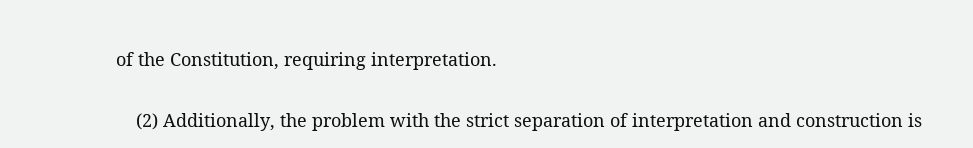of the Constitution, requiring interpretation.

    (2) Additionally, the problem with the strict separation of interpretation and construction is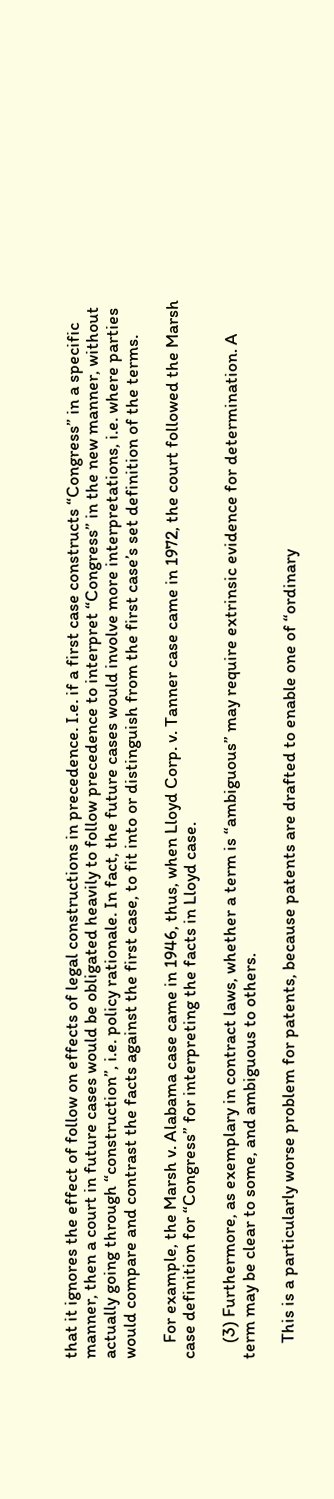that it ignores the effect of follow on effects of legal constructions in precedence. I.e. if a first case constructs “Congress” in a specific manner, then a court in future cases would be obligated heavily to follow precedence to interpret “Congress” in the new manner, without actually going through “construction”, i.e. policy rationale. In fact, the future cases would involve more interpretations, i.e. where parties would compare and contrast the facts against the first case, to fit into or distinguish from the first case’s set definition of the terms.

    For example, the Marsh v. Alabama case came in 1946, thus, when Lloyd Corp. v. Tanner case came in 1972, the court followed the Marsh case definition for “Congress” for interpreting the facts in Lloyd case.

    (3) Furthermore, as exemplary in contract laws, whether a term is “ambiguous” may require extrinsic evidence for determination. A term may be clear to some, and ambiguous to others.

    This is a particularly worse problem for patents, because patents are drafted to enable one of “ordinary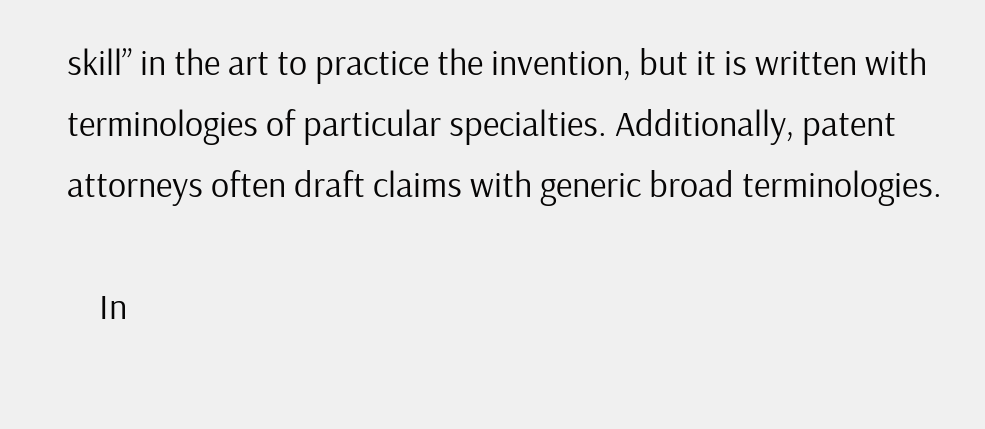skill” in the art to practice the invention, but it is written with terminologies of particular specialties. Additionally, patent attorneys often draft claims with generic broad terminologies.

    In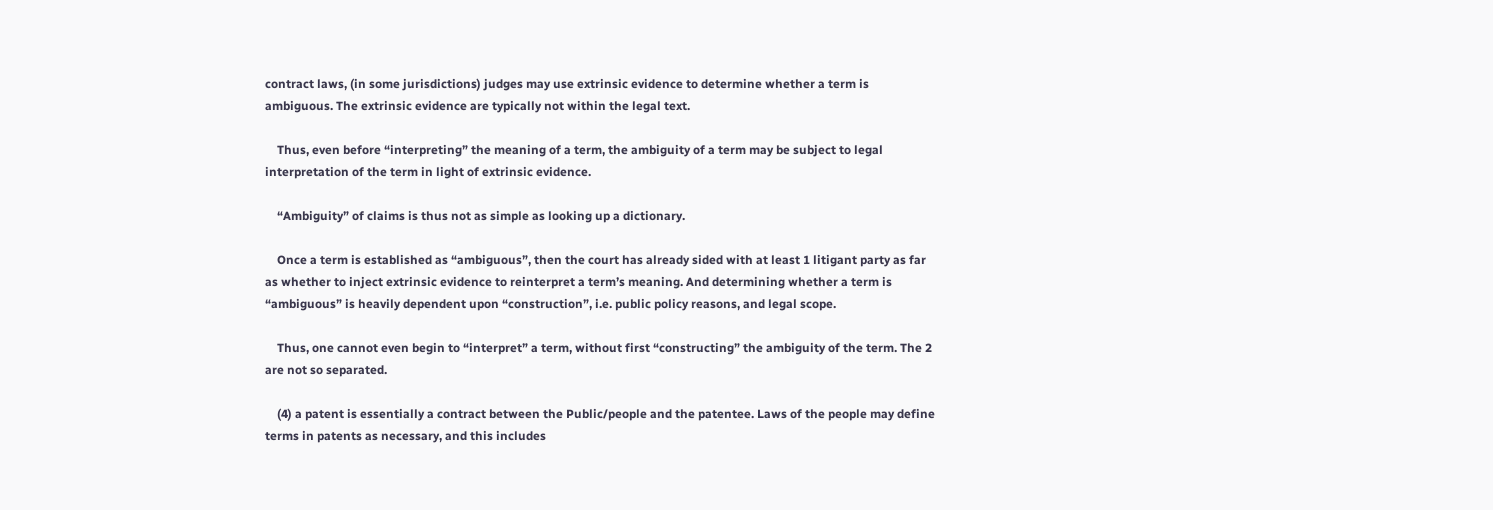contract laws, (in some jurisdictions) judges may use extrinsic evidence to determine whether a term is ambiguous. The extrinsic evidence are typically not within the legal text.

    Thus, even before “interpreting” the meaning of a term, the ambiguity of a term may be subject to legal interpretation of the term in light of extrinsic evidence.

    “Ambiguity” of claims is thus not as simple as looking up a dictionary.

    Once a term is established as “ambiguous”, then the court has already sided with at least 1 litigant party as far as whether to inject extrinsic evidence to reinterpret a term’s meaning. And determining whether a term is “ambiguous” is heavily dependent upon “construction”, i.e. public policy reasons, and legal scope.

    Thus, one cannot even begin to “interpret” a term, without first “constructing” the ambiguity of the term. The 2 are not so separated.

    (4) a patent is essentially a contract between the Public/people and the patentee. Laws of the people may define terms in patents as necessary, and this includes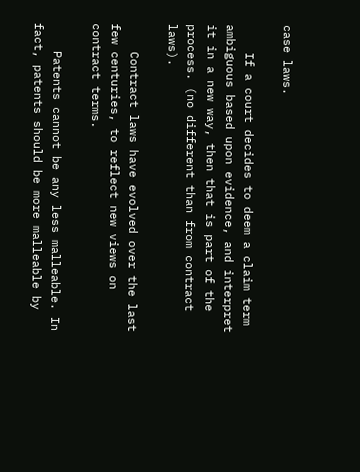case laws.

    If a court decides to deem a claim term ambiguous based upon evidence, and interpret it in a new way, then that is part of the process. (no different than from contract laws).

    Contract laws have evolved over the last few centuries, to reflect new views on contract terms.

    Patents cannot be any less malleable. In fact, patents should be more malleable by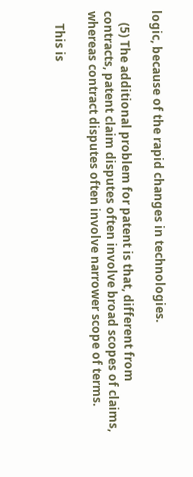logic, because of the rapid changes in technologies.

    (5) The additional problem for patent is that, different from contracts, patent claim disputes often involve broad scopes of claims, whereas contract disputes often involve narrower scope of terms.

    This is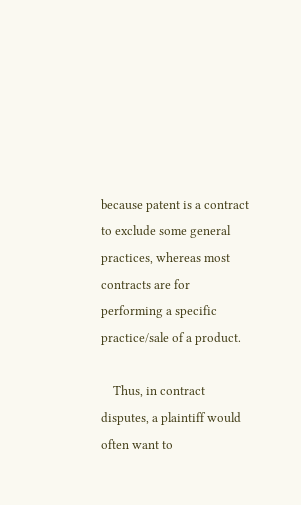because patent is a contract to exclude some general practices, whereas most contracts are for performing a specific practice/sale of a product.

    Thus, in contract disputes, a plaintiff would often want to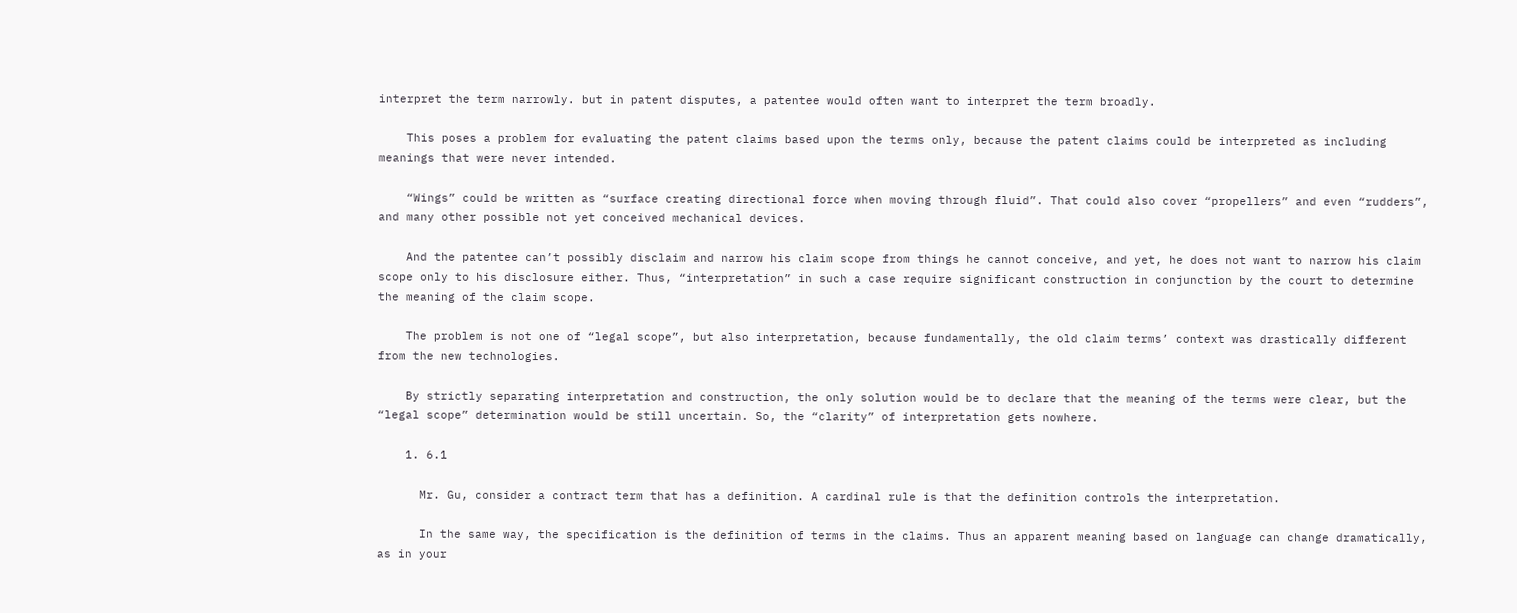interpret the term narrowly. but in patent disputes, a patentee would often want to interpret the term broadly.

    This poses a problem for evaluating the patent claims based upon the terms only, because the patent claims could be interpreted as including meanings that were never intended.

    “Wings” could be written as “surface creating directional force when moving through fluid”. That could also cover “propellers” and even “rudders”, and many other possible not yet conceived mechanical devices.

    And the patentee can’t possibly disclaim and narrow his claim scope from things he cannot conceive, and yet, he does not want to narrow his claim scope only to his disclosure either. Thus, “interpretation” in such a case require significant construction in conjunction by the court to determine the meaning of the claim scope.

    The problem is not one of “legal scope”, but also interpretation, because fundamentally, the old claim terms’ context was drastically different from the new technologies.

    By strictly separating interpretation and construction, the only solution would be to declare that the meaning of the terms were clear, but the “legal scope” determination would be still uncertain. So, the “clarity” of interpretation gets nowhere.

    1. 6.1

      Mr. Gu, consider a contract term that has a definition. A cardinal rule is that the definition controls the interpretation.

      In the same way, the specification is the definition of terms in the claims. Thus an apparent meaning based on language can change dramatically, as in your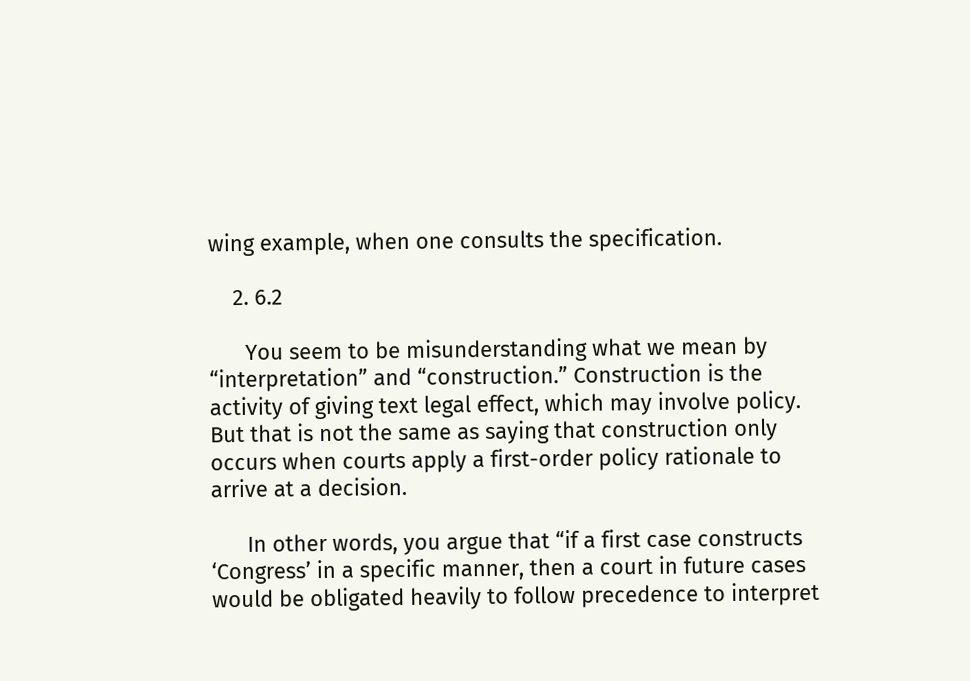wing example, when one consults the specification.

    2. 6.2

      You seem to be misunderstanding what we mean by “interpretation” and “construction.” Construction is the activity of giving text legal effect, which may involve policy. But that is not the same as saying that construction only occurs when courts apply a first-order policy rationale to arrive at a decision.

      In other words, you argue that “if a first case constructs ‘Congress’ in a specific manner, then a court in future cases would be obligated heavily to follow precedence to interpret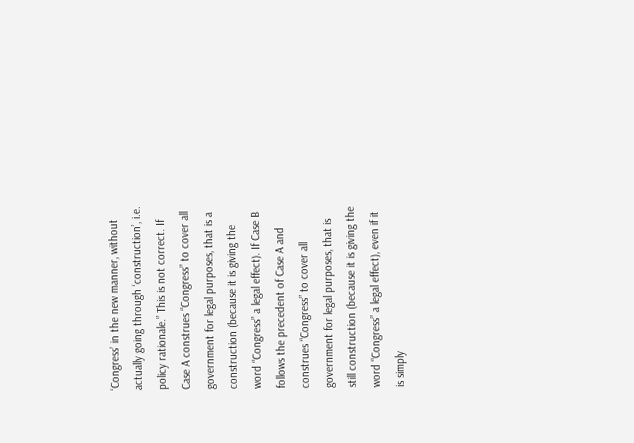‘Congress’ in the new manner, without actually going through ‘construction’, i.e. policy rationale.” This is not correct. If Case A construes “Congress” to cover all government for legal purposes, that is a construction (because it is giving the word “Congress” a legal effect). If Case B follows the precedent of Case A and construes “Congress” to cover all government for legal purposes, that is still construction (because it is giving the word “Congress” a legal effect), even if it is simply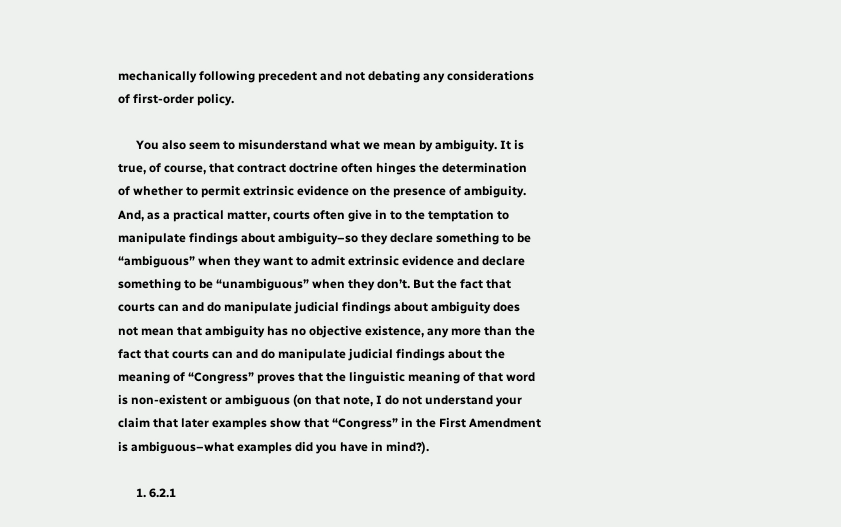mechanically following precedent and not debating any considerations of first-order policy.

      You also seem to misunderstand what we mean by ambiguity. It is true, of course, that contract doctrine often hinges the determination of whether to permit extrinsic evidence on the presence of ambiguity. And, as a practical matter, courts often give in to the temptation to manipulate findings about ambiguity–so they declare something to be “ambiguous” when they want to admit extrinsic evidence and declare something to be “unambiguous” when they don’t. But the fact that courts can and do manipulate judicial findings about ambiguity does not mean that ambiguity has no objective existence, any more than the fact that courts can and do manipulate judicial findings about the meaning of “Congress” proves that the linguistic meaning of that word is non-existent or ambiguous (on that note, I do not understand your claim that later examples show that “Congress” in the First Amendment is ambiguous–what examples did you have in mind?).

      1. 6.2.1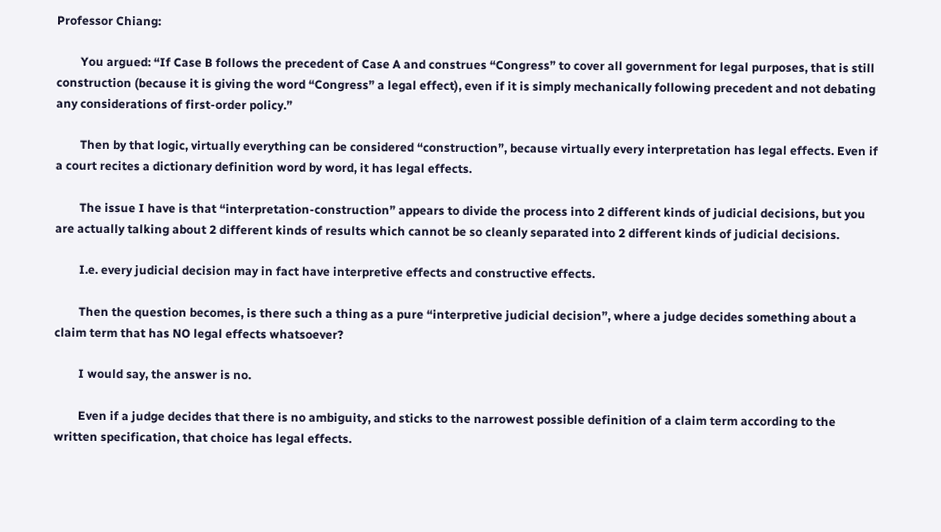Professor Chiang:

        You argued: “If Case B follows the precedent of Case A and construes “Congress” to cover all government for legal purposes, that is still construction (because it is giving the word “Congress” a legal effect), even if it is simply mechanically following precedent and not debating any considerations of first-order policy.”

        Then by that logic, virtually everything can be considered “construction”, because virtually every interpretation has legal effects. Even if a court recites a dictionary definition word by word, it has legal effects.

        The issue I have is that “interpretation-construction” appears to divide the process into 2 different kinds of judicial decisions, but you are actually talking about 2 different kinds of results which cannot be so cleanly separated into 2 different kinds of judicial decisions.

        I.e. every judicial decision may in fact have interpretive effects and constructive effects.

        Then the question becomes, is there such a thing as a pure “interpretive judicial decision”, where a judge decides something about a claim term that has NO legal effects whatsoever?

        I would say, the answer is no.

        Even if a judge decides that there is no ambiguity, and sticks to the narrowest possible definition of a claim term according to the written specification, that choice has legal effects.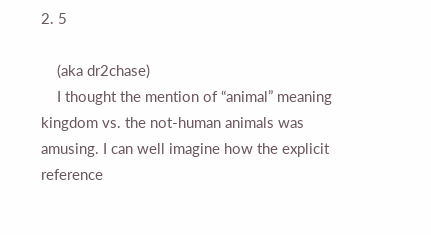2. 5

    (aka dr2chase)
    I thought the mention of “animal” meaning kingdom vs. the not-human animals was amusing. I can well imagine how the explicit reference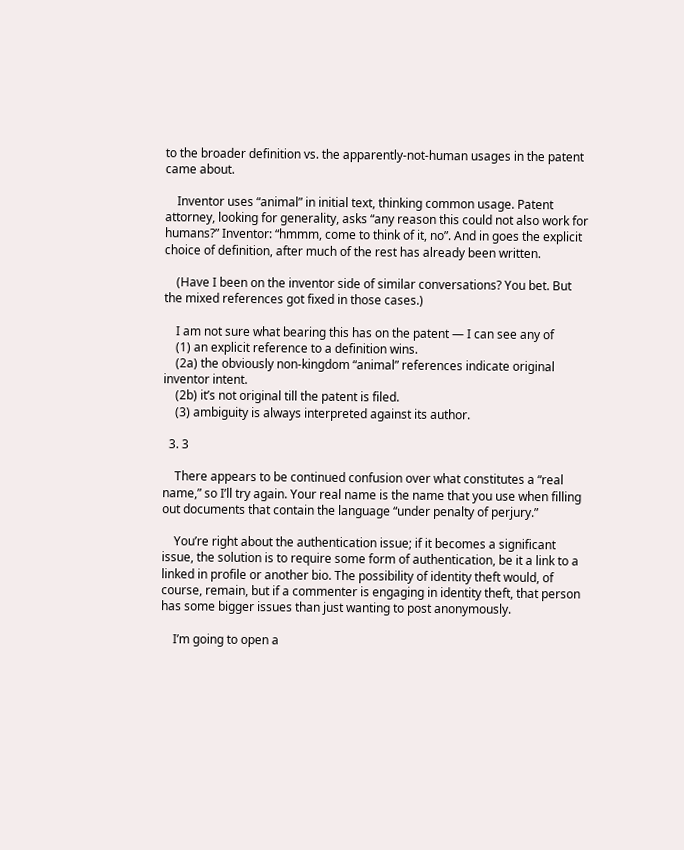to the broader definition vs. the apparently-not-human usages in the patent came about.

    Inventor uses “animal” in initial text, thinking common usage. Patent attorney, looking for generality, asks “any reason this could not also work for humans?” Inventor: “hmmm, come to think of it, no”. And in goes the explicit choice of definition, after much of the rest has already been written.

    (Have I been on the inventor side of similar conversations? You bet. But the mixed references got fixed in those cases.)

    I am not sure what bearing this has on the patent — I can see any of
    (1) an explicit reference to a definition wins.
    (2a) the obviously non-kingdom “animal” references indicate original inventor intent.
    (2b) it’s not original till the patent is filed.
    (3) ambiguity is always interpreted against its author.

  3. 3

    There appears to be continued confusion over what constitutes a “real name,” so I’ll try again. Your real name is the name that you use when filling out documents that contain the language “under penalty of perjury.”

    You’re right about the authentication issue; if it becomes a significant issue, the solution is to require some form of authentication, be it a link to a linked in profile or another bio. The possibility of identity theft would, of course, remain, but if a commenter is engaging in identity theft, that person has some bigger issues than just wanting to post anonymously.

    I’m going to open a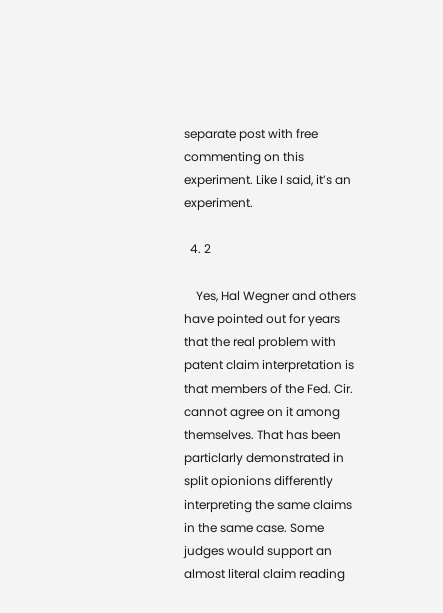separate post with free commenting on this experiment. Like I said, it’s an experiment.

  4. 2

    Yes, Hal Wegner and others have pointed out for years that the real problem with patent claim interpretation is that members of the Fed. Cir. cannot agree on it among themselves. That has been particlarly demonstrated in split opionions differently interpreting the same claims in the same case. Some judges would support an almost literal claim reading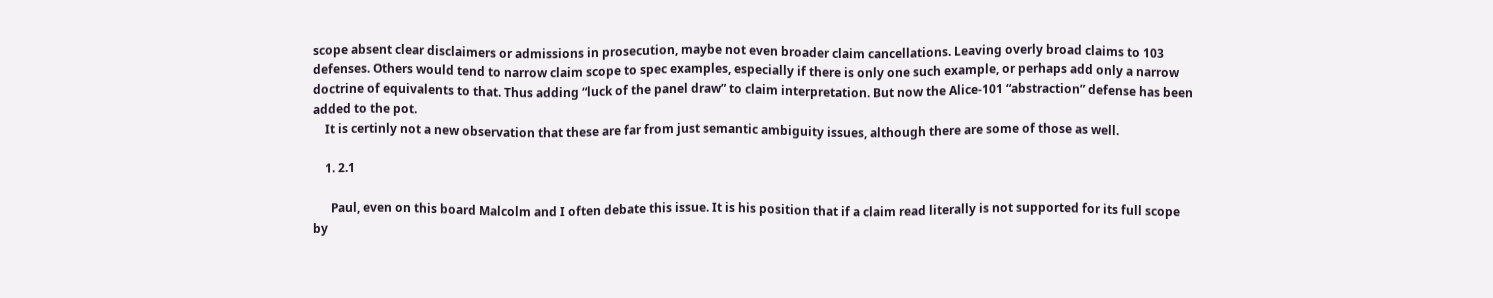scope absent clear disclaimers or admissions in prosecution, maybe not even broader claim cancellations. Leaving overly broad claims to 103 defenses. Others would tend to narrow claim scope to spec examples, especially if there is only one such example, or perhaps add only a narrow doctrine of equivalents to that. Thus adding “luck of the panel draw” to claim interpretation. But now the Alice-101 “abstraction” defense has been added to the pot.
    It is certinly not a new observation that these are far from just semantic ambiguity issues, although there are some of those as well.

    1. 2.1

      Paul, even on this board Malcolm and I often debate this issue. It is his position that if a claim read literally is not supported for its full scope by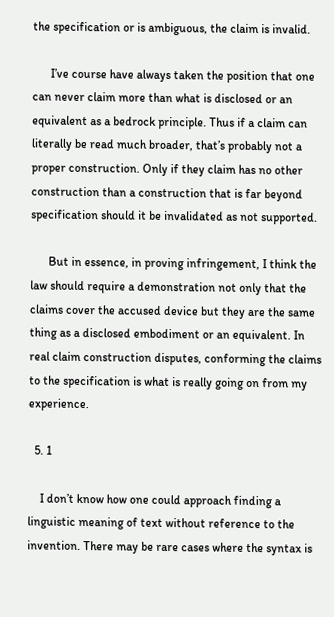the specification or is ambiguous, the claim is invalid.

      I’ve course have always taken the position that one can never claim more than what is disclosed or an equivalent as a bedrock principle. Thus if a claim can literally be read much broader, that’s probably not a proper construction. Only if they claim has no other construction than a construction that is far beyond specification should it be invalidated as not supported.

      But in essence, in proving infringement, I think the law should require a demonstration not only that the claims cover the accused device but they are the same thing as a disclosed embodiment or an equivalent. In real claim construction disputes, conforming the claims to the specification is what is really going on from my experience.

  5. 1

    I don’t know how one could approach finding a linguistic meaning of text without reference to the invention. There may be rare cases where the syntax is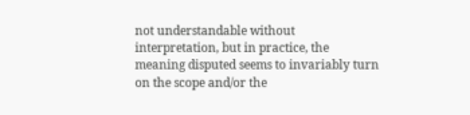not understandable without interpretation, but in practice, the meaning disputed seems to invariably turn on the scope and/or the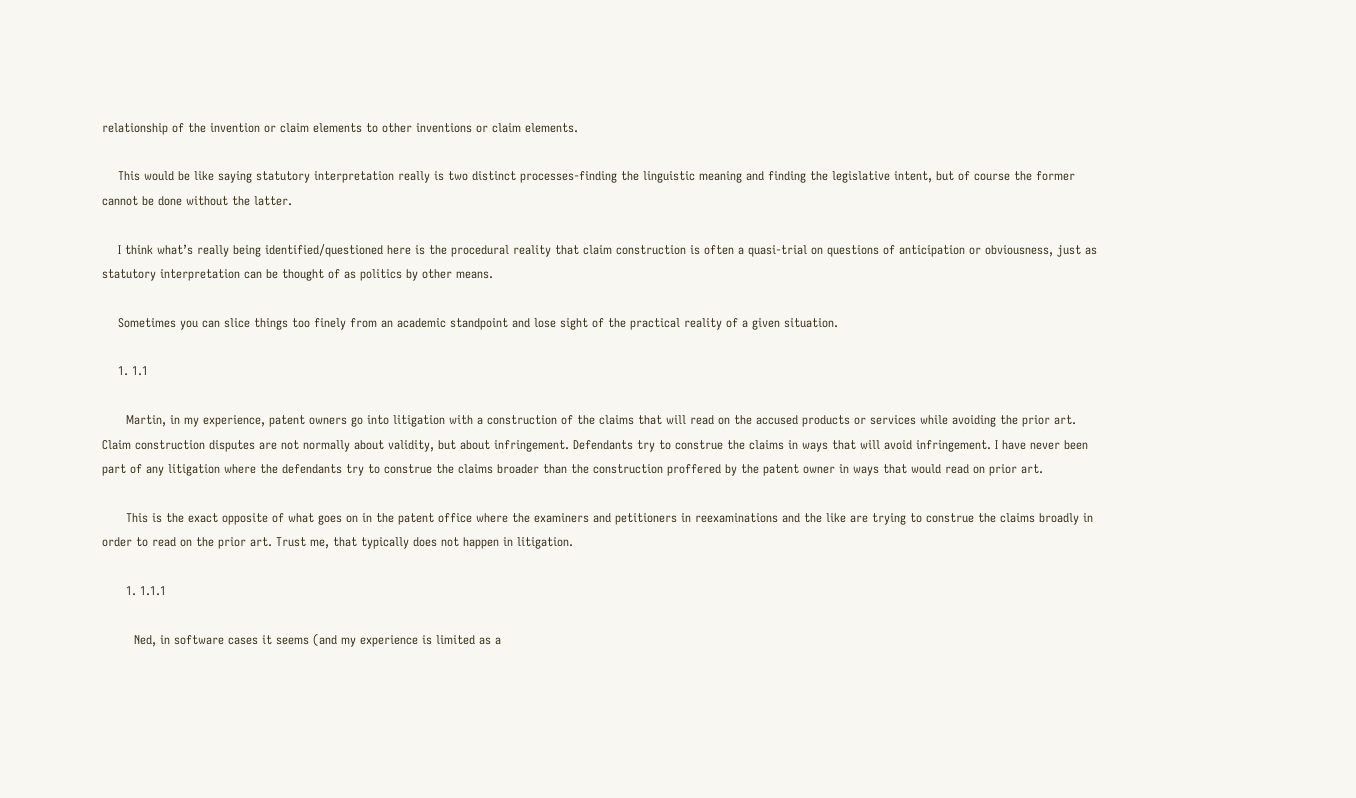relationship of the invention or claim elements to other inventions or claim elements.

    This would be like saying statutory interpretation really is two distinct processes-finding the linguistic meaning and finding the legislative intent, but of course the former cannot be done without the latter.

    I think what’s really being identified/questioned here is the procedural reality that claim construction is often a quasi-trial on questions of anticipation or obviousness, just as statutory interpretation can be thought of as politics by other means.

    Sometimes you can slice things too finely from an academic standpoint and lose sight of the practical reality of a given situation.

    1. 1.1

      Martin, in my experience, patent owners go into litigation with a construction of the claims that will read on the accused products or services while avoiding the prior art. Claim construction disputes are not normally about validity, but about infringement. Defendants try to construe the claims in ways that will avoid infringement. I have never been part of any litigation where the defendants try to construe the claims broader than the construction proffered by the patent owner in ways that would read on prior art.

      This is the exact opposite of what goes on in the patent office where the examiners and petitioners in reexaminations and the like are trying to construe the claims broadly in order to read on the prior art. Trust me, that typically does not happen in litigation.

      1. 1.1.1

        Ned, in software cases it seems (and my experience is limited as a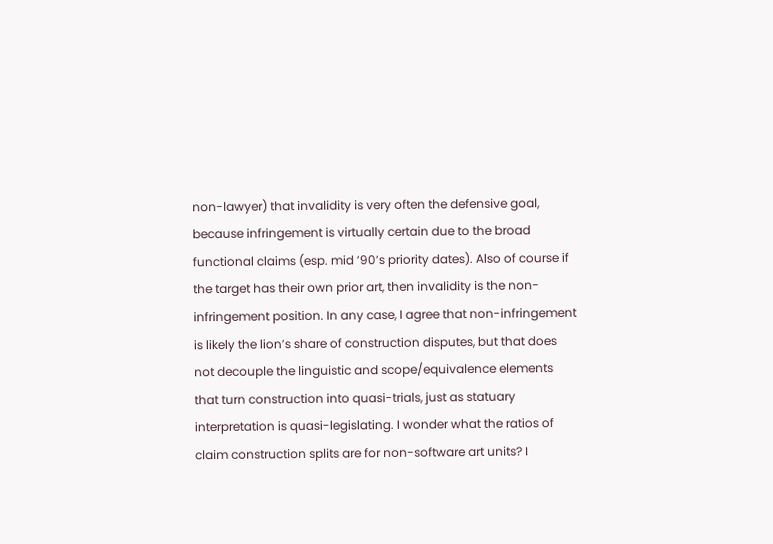non-lawyer) that invalidity is very often the defensive goal, because infringement is virtually certain due to the broad functional claims (esp. mid ’90’s priority dates). Also of course if the target has their own prior art, then invalidity is the non-infringement position. In any case, I agree that non-infringement is likely the lion’s share of construction disputes, but that does not decouple the linguistic and scope/equivalence elements that turn construction into quasi-trials, just as statuary interpretation is quasi-legislating. I wonder what the ratios of claim construction splits are for non-software art units? I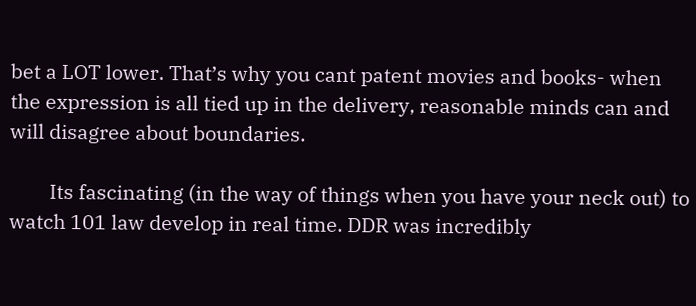bet a LOT lower. That’s why you cant patent movies and books- when the expression is all tied up in the delivery, reasonable minds can and will disagree about boundaries.

        Its fascinating (in the way of things when you have your neck out) to watch 101 law develop in real time. DDR was incredibly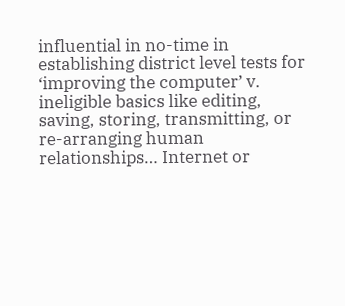influential in no-time in establishing district level tests for ‘improving the computer’ v. ineligible basics like editing, saving, storing, transmitting, or re-arranging human relationships… Internet or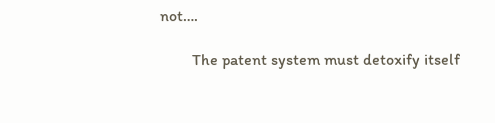not….

        The patent system must detoxify itself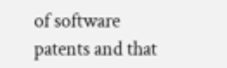of software patents and that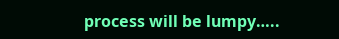process will be lumpy…..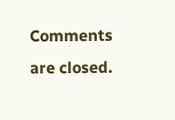Comments are closed.